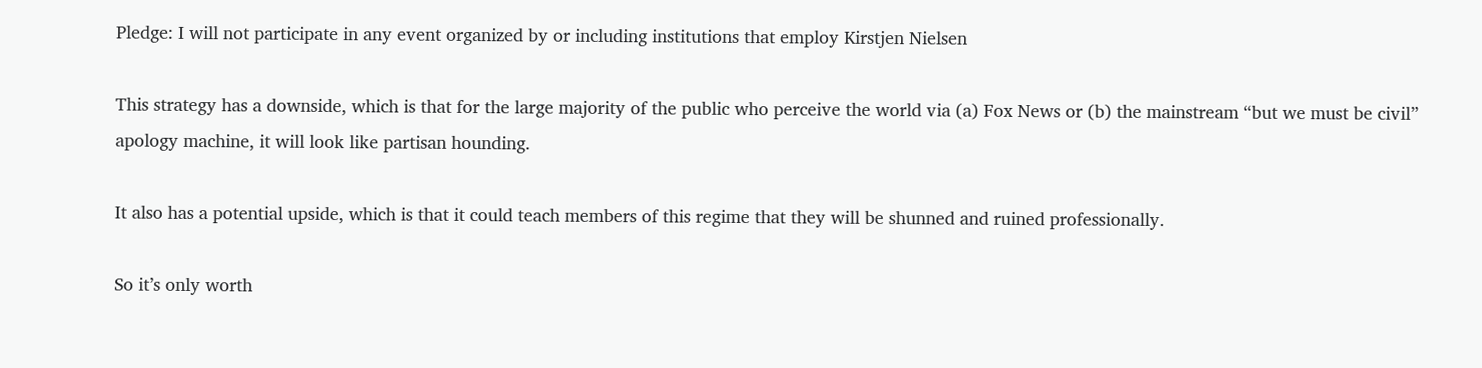Pledge: I will not participate in any event organized by or including institutions that employ Kirstjen Nielsen

This strategy has a downside, which is that for the large majority of the public who perceive the world via (a) Fox News or (b) the mainstream “but we must be civil” apology machine, it will look like partisan hounding.

It also has a potential upside, which is that it could teach members of this regime that they will be shunned and ruined professionally.

So it’s only worth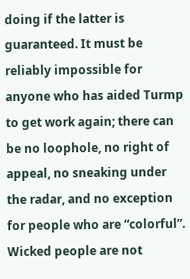doing if the latter is guaranteed. It must be reliably impossible for anyone who has aided Turmp to get work again; there can be no loophole, no right of appeal, no sneaking under the radar, and no exception for people who are “colorful”. Wicked people are not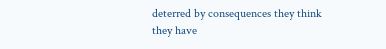deterred by consequences they think they have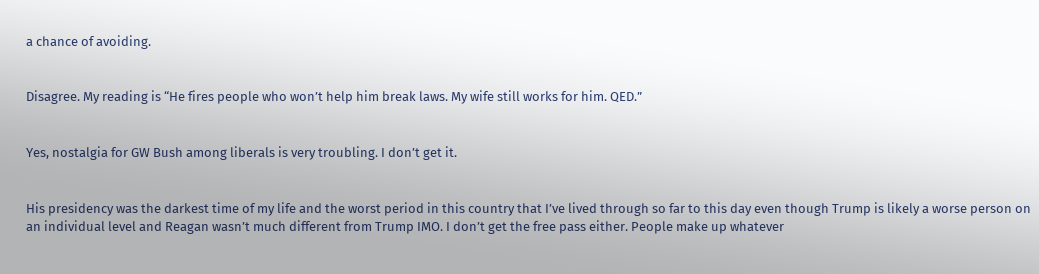a chance of avoiding.


Disagree. My reading is “He fires people who won’t help him break laws. My wife still works for him. QED.”


Yes, nostalgia for GW Bush among liberals is very troubling. I don’t get it.


His presidency was the darkest time of my life and the worst period in this country that I’ve lived through so far to this day even though Trump is likely a worse person on an individual level and Reagan wasn’t much different from Trump IMO. I don’t get the free pass either. People make up whatever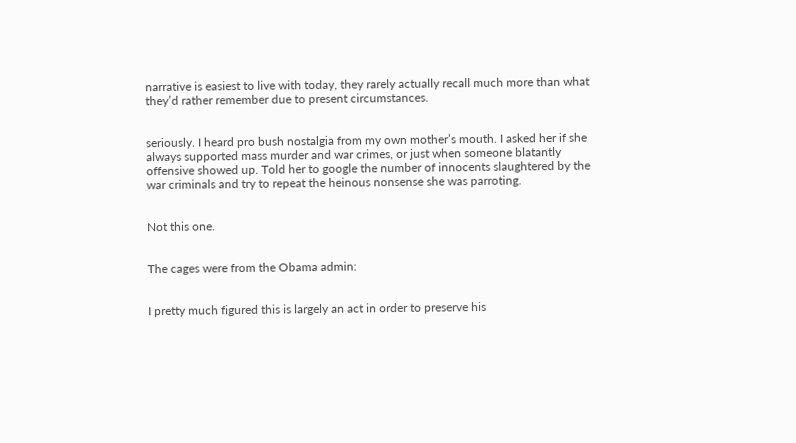narrative is easiest to live with today, they rarely actually recall much more than what they’d rather remember due to present circumstances.


seriously. I heard pro bush nostalgia from my own mother’s mouth. I asked her if she always supported mass murder and war crimes, or just when someone blatantly offensive showed up. Told her to google the number of innocents slaughtered by the war criminals and try to repeat the heinous nonsense she was parroting.


Not this one.


The cages were from the Obama admin:


I pretty much figured this is largely an act in order to preserve his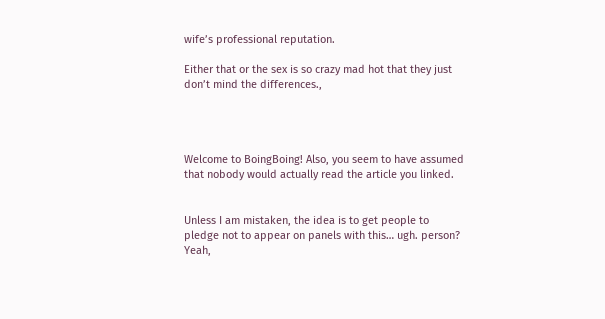wife’s professional reputation.

Either that or the sex is so crazy mad hot that they just don’t mind the differences.,




Welcome to BoingBoing! Also, you seem to have assumed that nobody would actually read the article you linked.


Unless I am mistaken, the idea is to get people to pledge not to appear on panels with this… ugh. person? Yeah,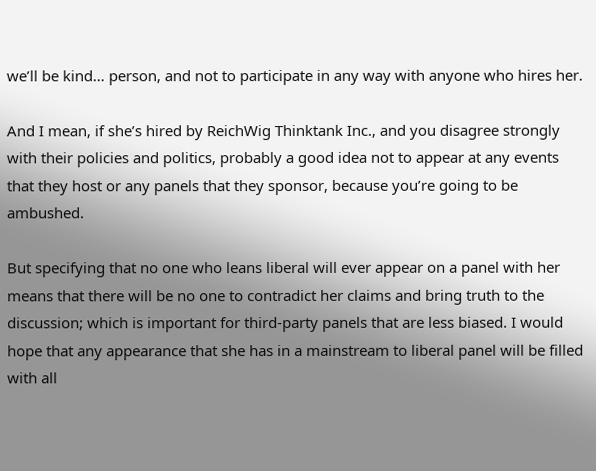we’ll be kind… person, and not to participate in any way with anyone who hires her.

And I mean, if she’s hired by ReichWig Thinktank Inc., and you disagree strongly with their policies and politics, probably a good idea not to appear at any events that they host or any panels that they sponsor, because you’re going to be ambushed.

But specifying that no one who leans liberal will ever appear on a panel with her means that there will be no one to contradict her claims and bring truth to the discussion; which is important for third-party panels that are less biased. I would hope that any appearance that she has in a mainstream to liberal panel will be filled with all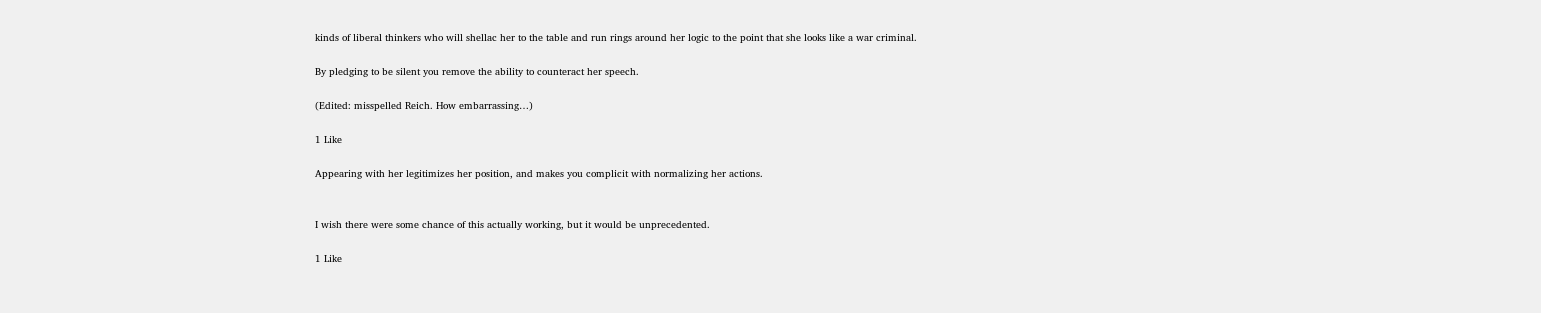kinds of liberal thinkers who will shellac her to the table and run rings around her logic to the point that she looks like a war criminal.

By pledging to be silent you remove the ability to counteract her speech.

(Edited: misspelled Reich. How embarrassing…)

1 Like

Appearing with her legitimizes her position, and makes you complicit with normalizing her actions.


I wish there were some chance of this actually working, but it would be unprecedented.

1 Like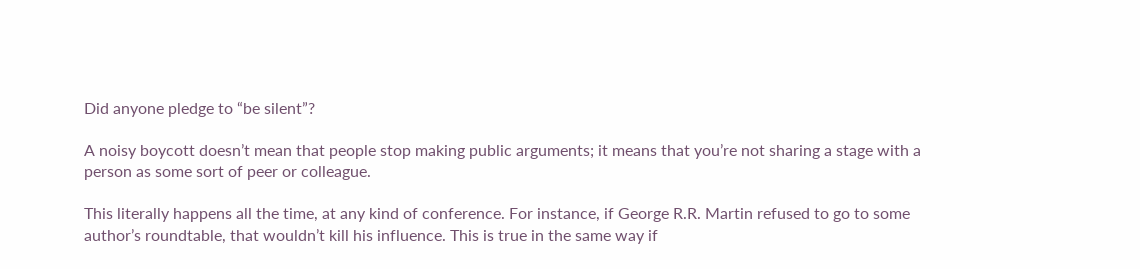Did anyone pledge to “be silent”?

A noisy boycott doesn’t mean that people stop making public arguments; it means that you’re not sharing a stage with a person as some sort of peer or colleague.

This literally happens all the time, at any kind of conference. For instance, if George R.R. Martin refused to go to some author’s roundtable, that wouldn’t kill his influence. This is true in the same way if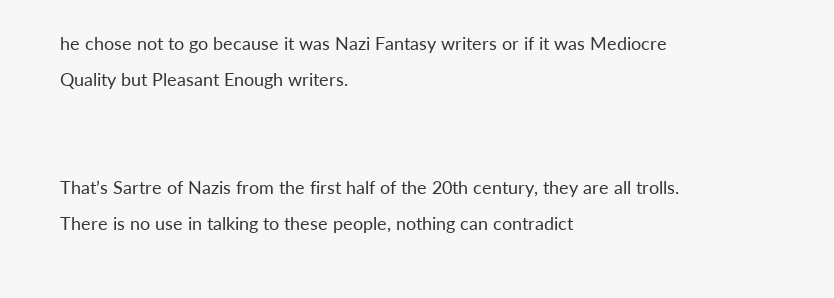he chose not to go because it was Nazi Fantasy writers or if it was Mediocre Quality but Pleasant Enough writers.


That’s Sartre of Nazis from the first half of the 20th century, they are all trolls. There is no use in talking to these people, nothing can contradict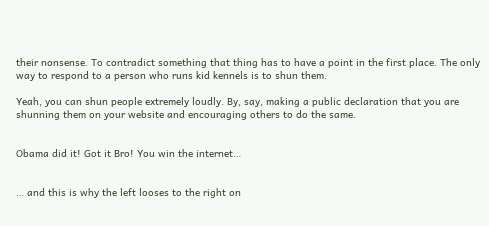their nonsense. To contradict something that thing has to have a point in the first place. The only way to respond to a person who runs kid kennels is to shun them.

Yeah, you can shun people extremely loudly. By, say, making a public declaration that you are shunning them on your website and encouraging others to do the same.


Obama did it! Got it Bro! You win the internet…


… and this is why the left looses to the right on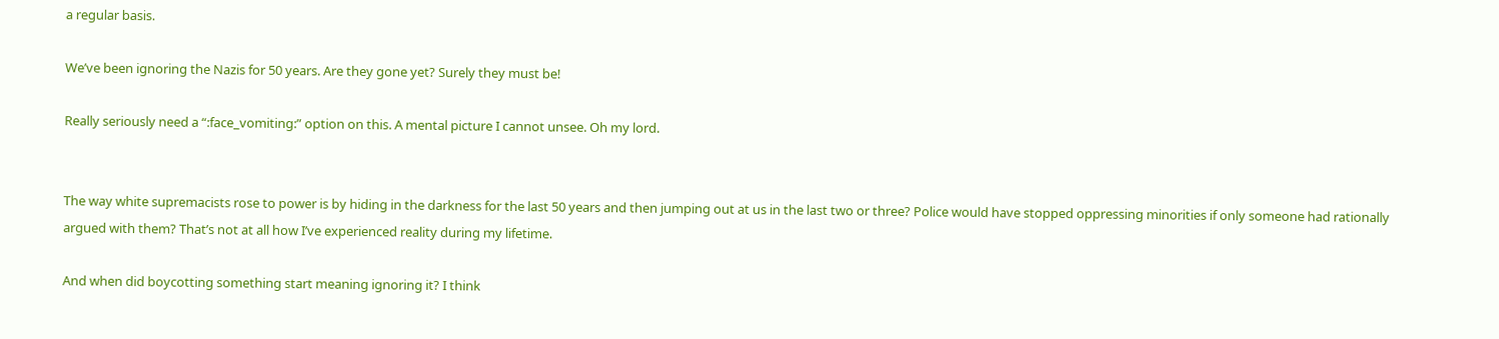a regular basis.

We’ve been ignoring the Nazis for 50 years. Are they gone yet? Surely they must be!

Really seriously need a “:face_vomiting:” option on this. A mental picture I cannot unsee. Oh my lord.


The way white supremacists rose to power is by hiding in the darkness for the last 50 years and then jumping out at us in the last two or three? Police would have stopped oppressing minorities if only someone had rationally argued with them? That’s not at all how I’ve experienced reality during my lifetime.

And when did boycotting something start meaning ignoring it? I think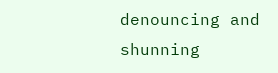denouncing and shunning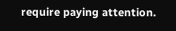require paying attention.